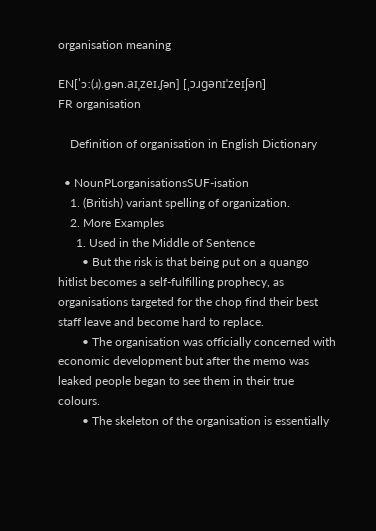organisation meaning

EN[ˈɔː(ɹ).ɡən.aɪˌzeɪ.ʃən] [ˌɔɹɡənɪˈzeɪʃən]
FR organisation

    Definition of organisation in English Dictionary

  • NounPLorganisationsSUF-isation
    1. (British) variant spelling of organization.
    2. More Examples
      1. Used in the Middle of Sentence
        • But the risk is that being put on a quango hitlist becomes a self-fulfilling prophecy, as organisations targeted for the chop find their best staff leave and become hard to replace.
        • The organisation was officially concerned with economic development but after the memo was leaked people began to see them in their true colours.
        • The skeleton of the organisation is essentially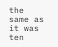the same as it was ten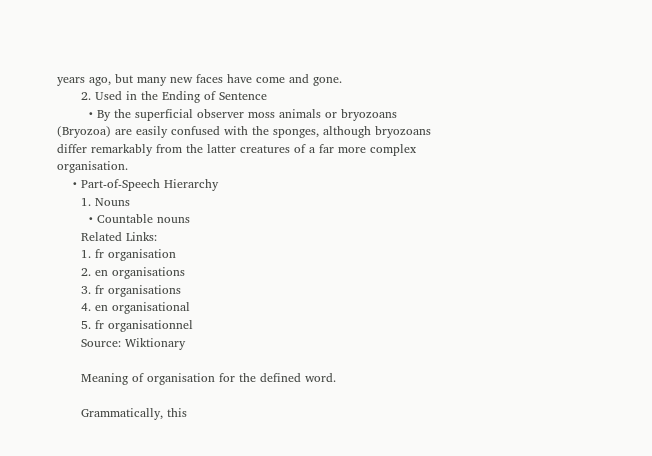years ago, but many new faces have come and gone.
      2. Used in the Ending of Sentence
        • By the superficial observer moss animals or bryozoans (Bryozoa) are easily confused with the sponges, although bryozoans differ remarkably from the latter creatures of a far more complex organisation.
    • Part-of-Speech Hierarchy
      1. Nouns
        • Countable nouns
      Related Links:
      1. fr organisation
      2. en organisations
      3. fr organisations
      4. en organisational
      5. fr organisationnel
      Source: Wiktionary

      Meaning of organisation for the defined word.

      Grammatically, this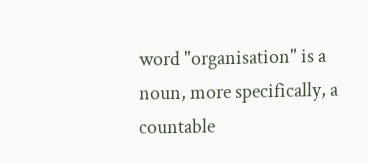word "organisation" is a noun, more specifically, a countable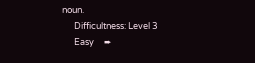noun.
      Difficultness: Level 3
      Easy     ➨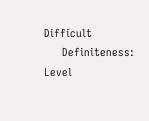Difficult
      Definiteness: Level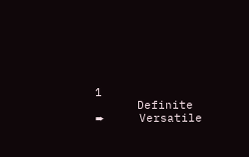1
      Definite    ➨     Versatile